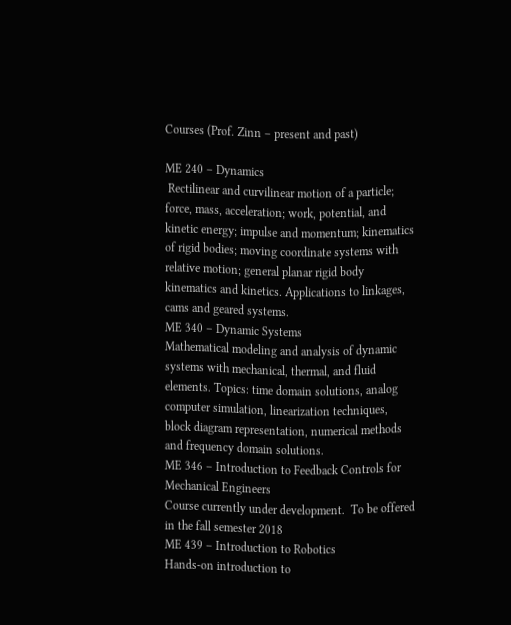Courses (Prof. Zinn – present and past)

ME 240 – Dynamics
 Rectilinear and curvilinear motion of a particle; force, mass, acceleration; work, potential, and kinetic energy; impulse and momentum; kinematics of rigid bodies; moving coordinate systems with relative motion; general planar rigid body kinematics and kinetics. Applications to linkages, cams and geared systems.
ME 340 – Dynamic Systems
Mathematical modeling and analysis of dynamic systems with mechanical, thermal, and fluid elements. Topics: time domain solutions, analog computer simulation, linearization techniques, block diagram representation, numerical methods and frequency domain solutions.
ME 346 – Introduction to Feedback Controls for Mechanical Engineers
Course currently under development.  To be offered in the fall semester 2018
ME 439 – Introduction to Robotics
Hands-on introduction to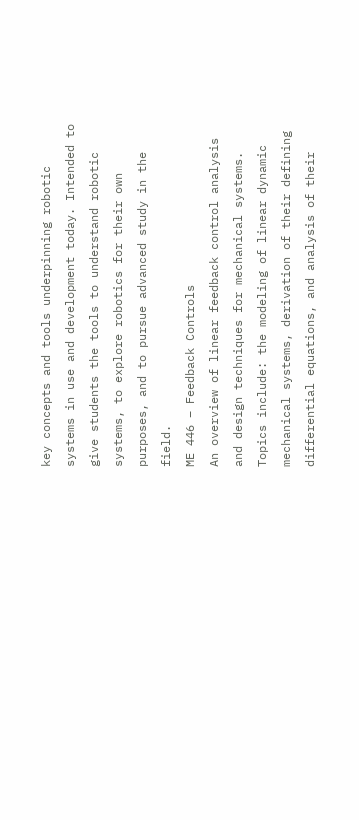key concepts and tools underpinning robotic systems in use and development today. Intended to give students the tools to understand robotic systems, to explore robotics for their own purposes, and to pursue advanced study in the field.
ME 446 – Feedback Controls
An overview of linear feedback control analysis and design techniques for mechanical systems. Topics include: the modeling of linear dynamic mechanical systems, derivation of their defining differential equations, and analysis of their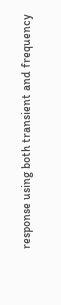response using both transient and frequency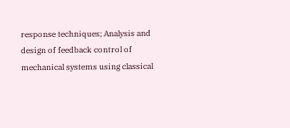response techniques; Analysis and design of feedback control of mechanical systems using classical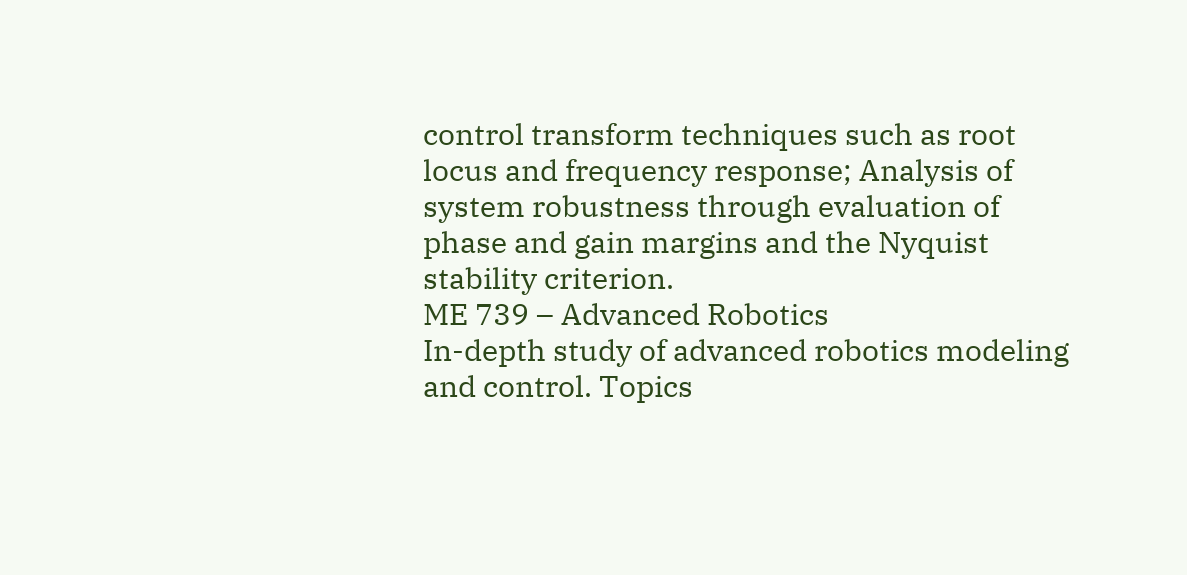control transform techniques such as root locus and frequency response; Analysis of system robustness through evaluation of phase and gain margins and the Nyquist stability criterion.
ME 739 – Advanced Robotics
In-depth study of advanced robotics modeling and control. Topics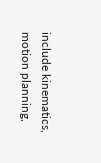include kinematics, motion planning,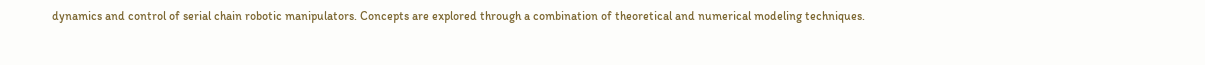dynamics and control of serial chain robotic manipulators. Concepts are explored through a combination of theoretical and numerical modeling techniques.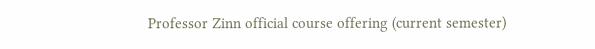Professor Zinn official course offering (current semester)